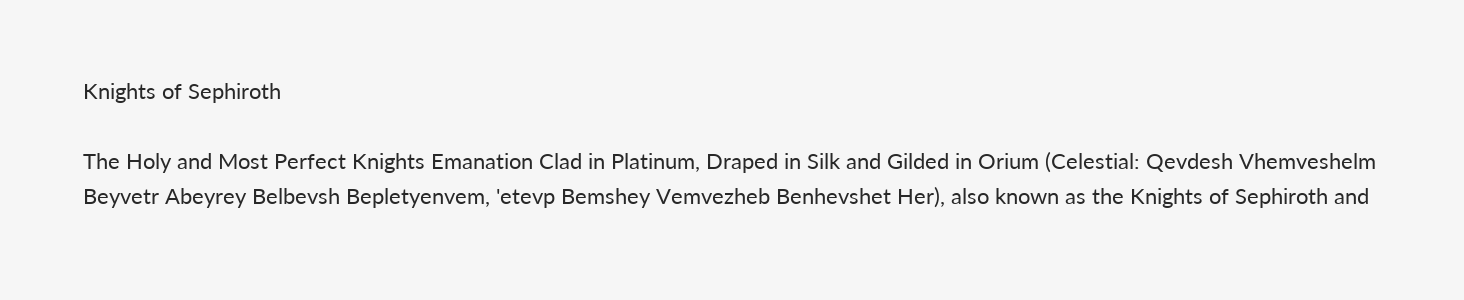Knights of Sephiroth

The Holy and Most Perfect Knights Emanation Clad in Platinum, Draped in Silk and Gilded in Orium (Celestial: Qevdesh Vhemveshelm Beyvetr Abeyrey Belbevsh Bepletyenvem, 'etevp Bemshey Vemvezheb Benhevshet Her), also known as the Knights of Sephiroth and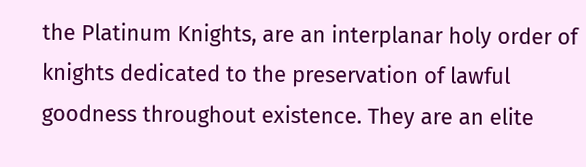the Platinum Knights, are an interplanar holy order of knights dedicated to the preservation of lawful goodness throughout existence. They are an elite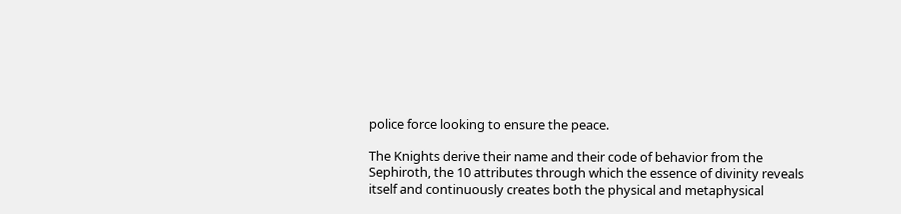police force looking to ensure the peace.

The Knights derive their name and their code of behavior from the Sephiroth, the 10 attributes through which the essence of divinity reveals itself and continuously creates both the physical and metaphysical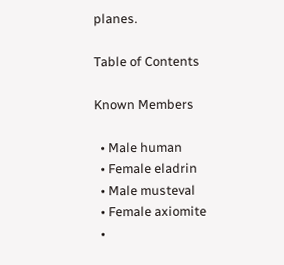planes.

Table of Contents

Known Members

  • Male human
  • Female eladrin
  • Male musteval
  • Female axiomite
  •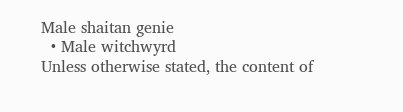Male shaitan genie
  • Male witchwyrd
Unless otherwise stated, the content of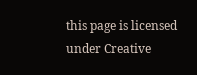this page is licensed under Creative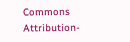Commons Attribution-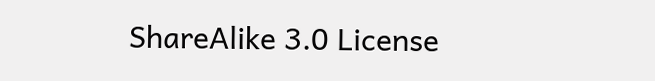ShareAlike 3.0 License